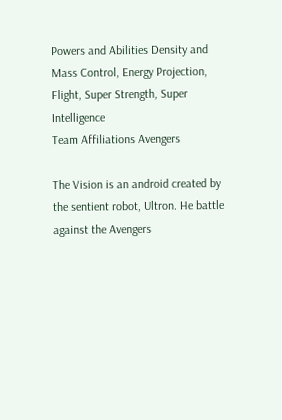Powers and Abilities Density and Mass Control, Energy Projection, Flight, Super Strength, Super Intelligence
Team Affiliations Avengers

The Vision is an android created by the sentient robot, Ultron. He battle against the Avengers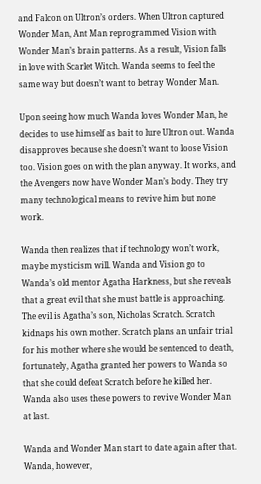and Falcon on Ultron’s orders. When Ultron captured Wonder Man, Ant Man reprogrammed Vision with Wonder Man’s brain patterns. As a result, Vision falls in love with Scarlet Witch. Wanda seems to feel the same way but doesn’t want to betray Wonder Man.

Upon seeing how much Wanda loves Wonder Man, he decides to use himself as bait to lure Ultron out. Wanda disapproves because she doesn’t want to loose Vision too. Vision goes on with the plan anyway. It works, and the Avengers now have Wonder Man’s body. They try many technological means to revive him but none work.

Wanda then realizes that if technology won’t work, maybe mysticism will. Wanda and Vision go to Wanda’s old mentor Agatha Harkness, but she reveals that a great evil that she must battle is approaching. The evil is Agatha’s son, Nicholas Scratch. Scratch kidnaps his own mother. Scratch plans an unfair trial for his mother where she would be sentenced to death, fortunately, Agatha granted her powers to Wanda so that she could defeat Scratch before he killed her. Wanda also uses these powers to revive Wonder Man at last.

Wanda and Wonder Man start to date again after that. Wanda, however,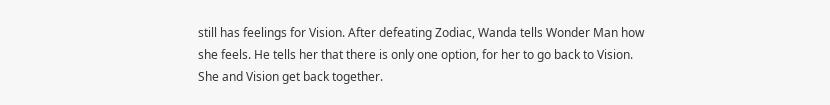still has feelings for Vision. After defeating Zodiac, Wanda tells Wonder Man how she feels. He tells her that there is only one option, for her to go back to Vision. She and Vision get back together.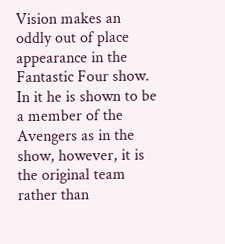Vision makes an oddly out of place appearance in the Fantastic Four show. In it he is shown to be a member of the Avengers as in the show, however, it is the original team rather than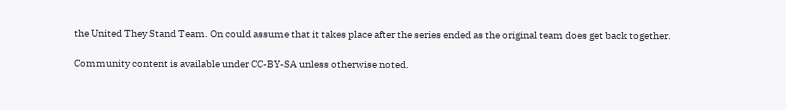the United They Stand Team. On could assume that it takes place after the series ended as the original team does get back together.

Community content is available under CC-BY-SA unless otherwise noted.